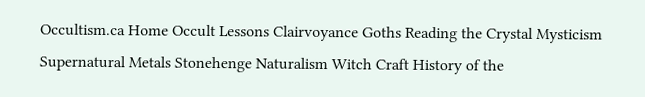Occultism.ca Home Occult Lessons Clairvoyance Goths Reading the Crystal Mysticism Supernatural Metals Stonehenge Naturalism Witch Craft History of the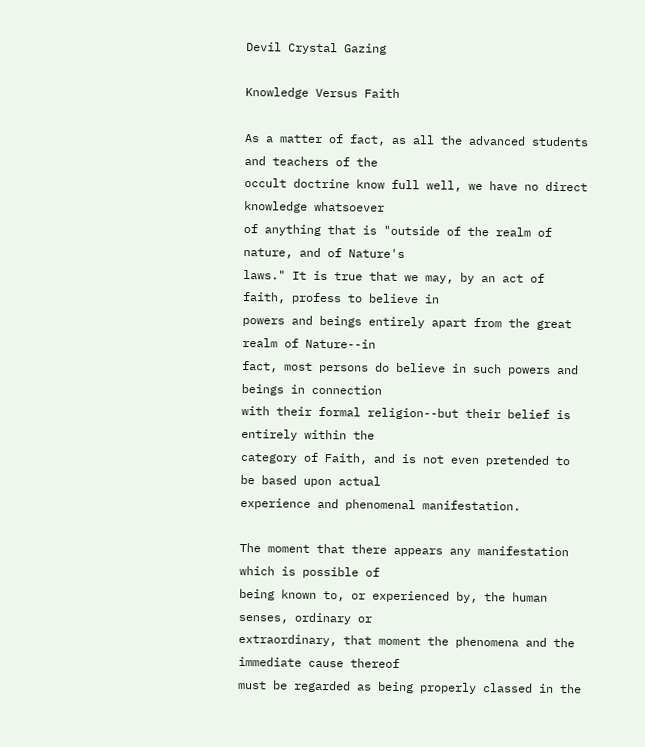Devil Crystal Gazing

Knowledge Versus Faith

As a matter of fact, as all the advanced students and teachers of the
occult doctrine know full well, we have no direct knowledge whatsoever
of anything that is "outside of the realm of nature, and of Nature's
laws." It is true that we may, by an act of faith, profess to believe in
powers and beings entirely apart from the great realm of Nature--in
fact, most persons do believe in such powers and beings in connection
with their formal religion--but their belief is entirely within the
category of Faith, and is not even pretended to be based upon actual
experience and phenomenal manifestation.

The moment that there appears any manifestation which is possible of
being known to, or experienced by, the human senses, ordinary or
extraordinary, that moment the phenomena and the immediate cause thereof
must be regarded as being properly classed in the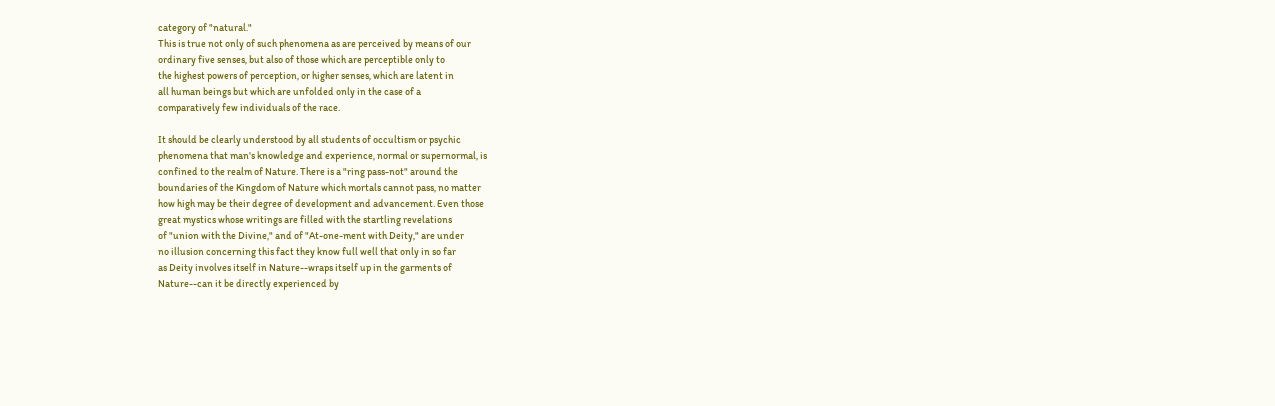category of "natural."
This is true not only of such phenomena as are perceived by means of our
ordinary five senses, but also of those which are perceptible only to
the highest powers of perception, or higher senses, which are latent in
all human beings but which are unfolded only in the case of a
comparatively few individuals of the race.

It should be clearly understood by all students of occultism or psychic
phenomena that man's knowledge and experience, normal or supernormal, is
confined to the realm of Nature. There is a "ring pass-not" around the
boundaries of the Kingdom of Nature which mortals cannot pass, no matter
how high may be their degree of development and advancement. Even those
great mystics whose writings are filled with the startling revelations
of "union with the Divine," and of "At-one-ment with Deity," are under
no illusion concerning this fact they know full well that only in so far
as Deity involves itself in Nature--wraps itself up in the garments of
Nature--can it be directly experienced by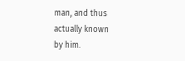man, and thus actually known
by him.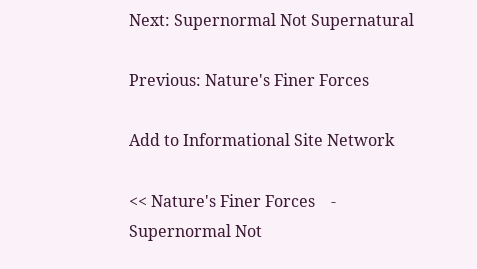Next: Supernormal Not Supernatural

Previous: Nature's Finer Forces

Add to Informational Site Network

<< Nature's Finer Forces    -    Supernormal Not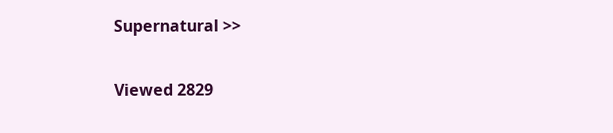Supernatural >>

Viewed 2829